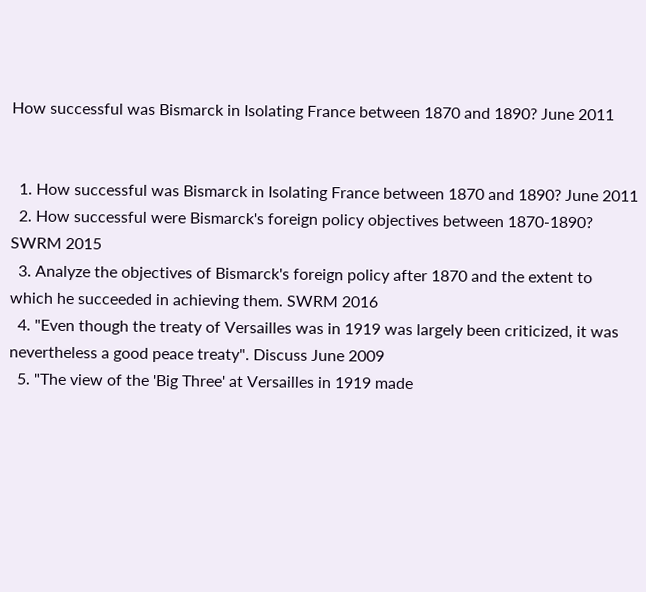How successful was Bismarck in Isolating France between 1870 and 1890? June 2011


  1. How successful was Bismarck in Isolating France between 1870 and 1890? June 2011
  2. How successful were Bismarck's foreign policy objectives between 1870-1890? SWRM 2015
  3. Analyze the objectives of Bismarck's foreign policy after 1870 and the extent to which he succeeded in achieving them. SWRM 2016
  4. "Even though the treaty of Versailles was in 1919 was largely been criticized, it was nevertheless a good peace treaty". Discuss June 2009
  5. "The view of the 'Big Three' at Versailles in 1919 made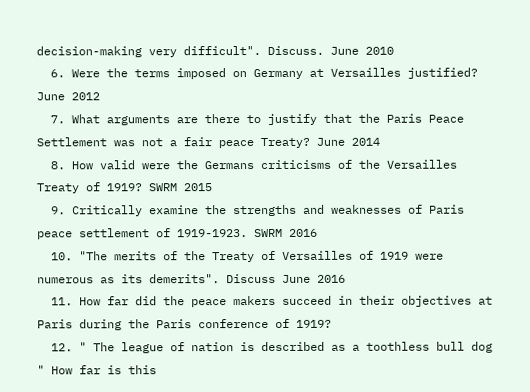decision-making very difficult". Discuss. June 2010
  6. Were the terms imposed on Germany at Versailles justified? June 2012
  7. What arguments are there to justify that the Paris Peace Settlement was not a fair peace Treaty? June 2014
  8. How valid were the Germans criticisms of the Versailles Treaty of 1919? SWRM 2015
  9. Critically examine the strengths and weaknesses of Paris peace settlement of 1919-1923. SWRM 2016
  10. "The merits of the Treaty of Versailles of 1919 were numerous as its demerits". Discuss June 2016
  11. How far did the peace makers succeed in their objectives at Paris during the Paris conference of 1919?
  12. " The league of nation is described as a toothless bull dog " How far is this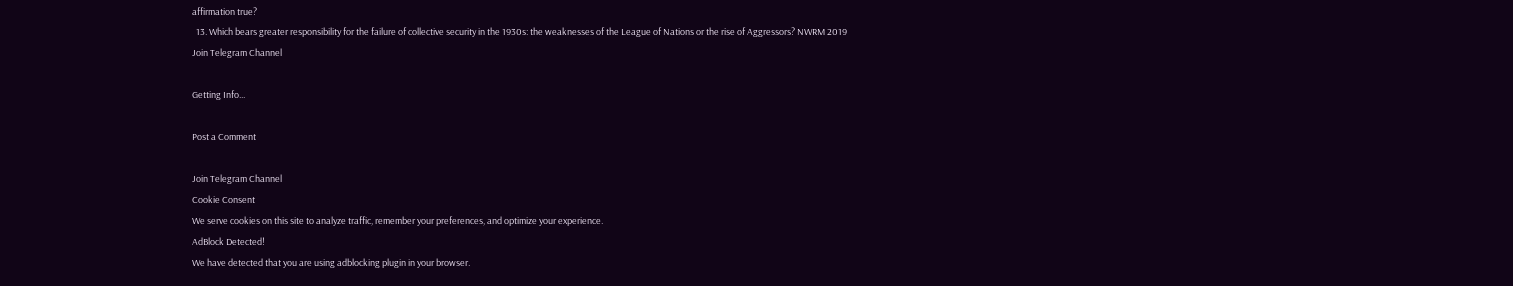affirmation true?
  13. Which bears greater responsibility for the failure of collective security in the 1930s: the weaknesses of the League of Nations or the rise of Aggressors? NWRM 2019
Join Telegram Channel

Getting Info...

Post a Comment

Join Telegram Channel
Cookie Consent
We serve cookies on this site to analyze traffic, remember your preferences, and optimize your experience.
AdBlock Detected!
We have detected that you are using adblocking plugin in your browser.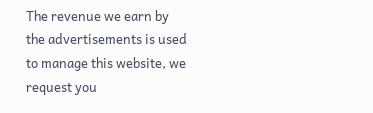The revenue we earn by the advertisements is used to manage this website, we request you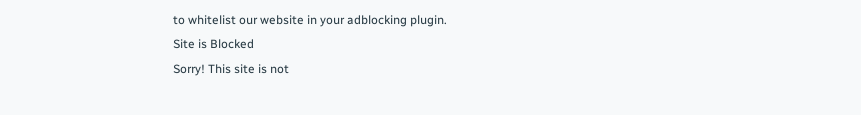to whitelist our website in your adblocking plugin.
Site is Blocked
Sorry! This site is not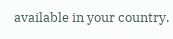available in your country.